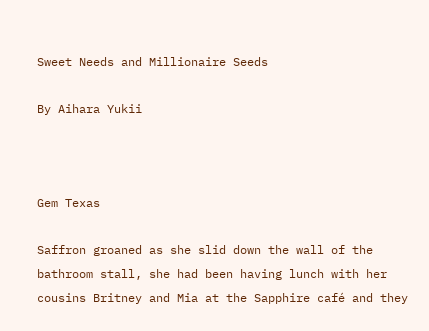Sweet Needs and Millionaire Seeds

By Aihara Yukii



Gem Texas

Saffron groaned as she slid down the wall of the bathroom stall, she had been having lunch with her cousins Britney and Mia at the Sapphire café and they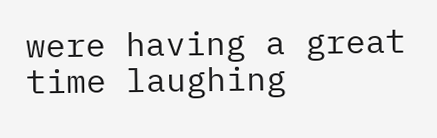were having a great time laughing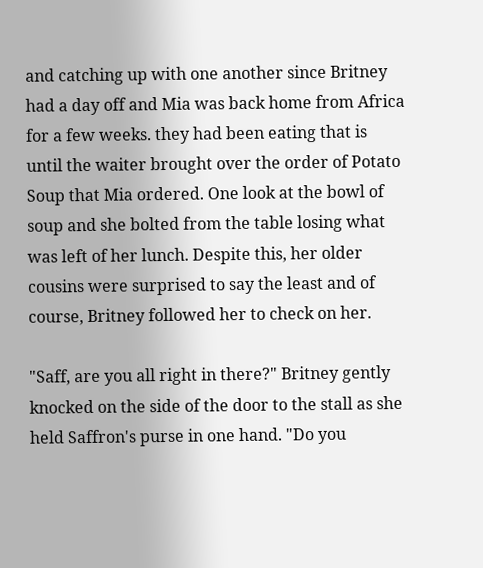and catching up with one another since Britney had a day off and Mia was back home from Africa for a few weeks. they had been eating that is until the waiter brought over the order of Potato Soup that Mia ordered. One look at the bowl of soup and she bolted from the table losing what was left of her lunch. Despite this, her older cousins were surprised to say the least and of course, Britney followed her to check on her.

"Saff, are you all right in there?" Britney gently knocked on the side of the door to the stall as she held Saffron's purse in one hand. "Do you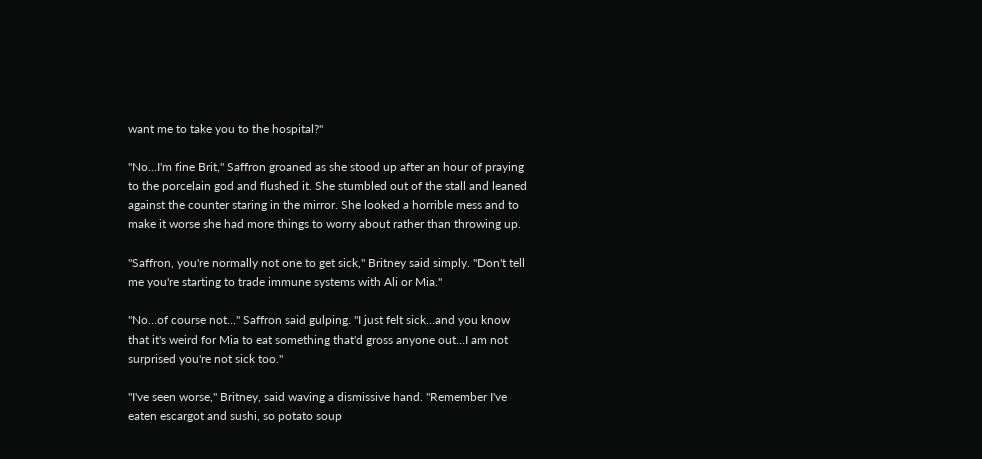want me to take you to the hospital?"

"No…I'm fine Brit," Saffron groaned as she stood up after an hour of praying to the porcelain god and flushed it. She stumbled out of the stall and leaned against the counter staring in the mirror. She looked a horrible mess and to make it worse she had more things to worry about rather than throwing up.

"Saffron, you're normally not one to get sick," Britney said simply. "Don't tell me you're starting to trade immune systems with Ali or Mia."

"No…of course not…" Saffron said gulping. "I just felt sick…and you know that it's weird for Mia to eat something that'd gross anyone out…I am not surprised you're not sick too."

"I've seen worse," Britney, said waving a dismissive hand. "Remember I've eaten escargot and sushi, so potato soup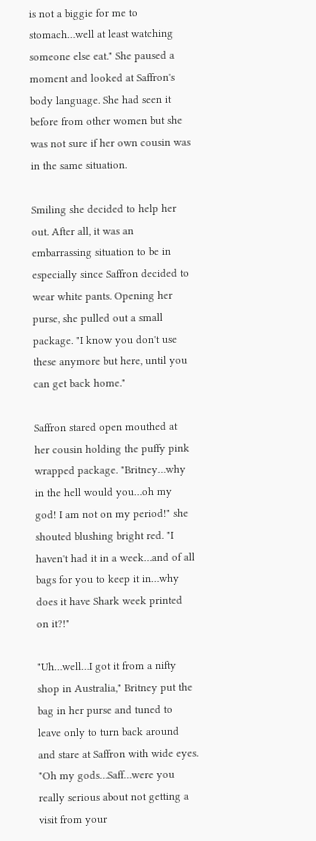is not a biggie for me to stomach…well at least watching someone else eat." She paused a moment and looked at Saffron's body language. She had seen it before from other women but she was not sure if her own cousin was in the same situation.

Smiling she decided to help her out. After all, it was an embarrassing situation to be in especially since Saffron decided to wear white pants. Opening her purse, she pulled out a small package. "I know you don't use these anymore but here, until you can get back home."

Saffron stared open mouthed at her cousin holding the puffy pink wrapped package. "Britney…why in the hell would you…oh my god! I am not on my period!" she shouted blushing bright red. "I haven't had it in a week…and of all bags for you to keep it in…why does it have Shark week printed on it?!"

"Uh…well…I got it from a nifty shop in Australia," Britney put the bag in her purse and tuned to leave only to turn back around and stare at Saffron with wide eyes. "Oh my gods…Saff…were you really serious about not getting a visit from your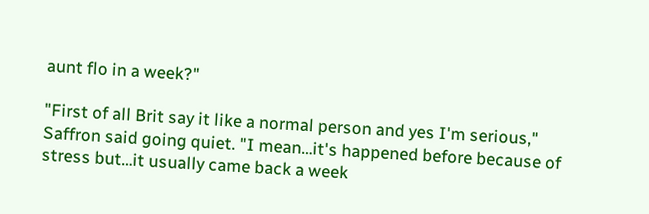aunt flo in a week?"

"First of all Brit say it like a normal person and yes I'm serious," Saffron said going quiet. "I mean…it's happened before because of stress but…it usually came back a week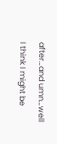after…and umn…well I think I might be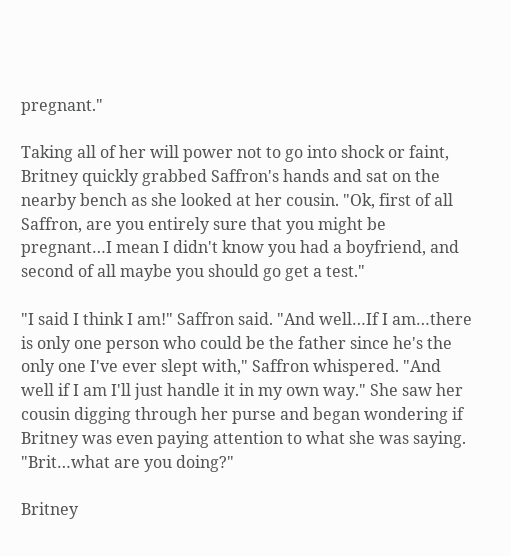pregnant."

Taking all of her will power not to go into shock or faint, Britney quickly grabbed Saffron's hands and sat on the nearby bench as she looked at her cousin. "Ok, first of all Saffron, are you entirely sure that you might be pregnant…I mean I didn't know you had a boyfriend, and second of all maybe you should go get a test."

"I said I think I am!" Saffron said. "And well…If I am…there is only one person who could be the father since he's the only one I've ever slept with," Saffron whispered. "And well if I am I'll just handle it in my own way." She saw her cousin digging through her purse and began wondering if Britney was even paying attention to what she was saying. "Brit…what are you doing?"

Britney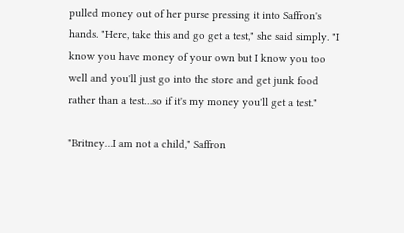pulled money out of her purse pressing it into Saffron's hands. "Here, take this and go get a test," she said simply. "I know you have money of your own but I know you too well and you'll just go into the store and get junk food rather than a test…so if it's my money you'll get a test."

"Britney…I am not a child," Saffron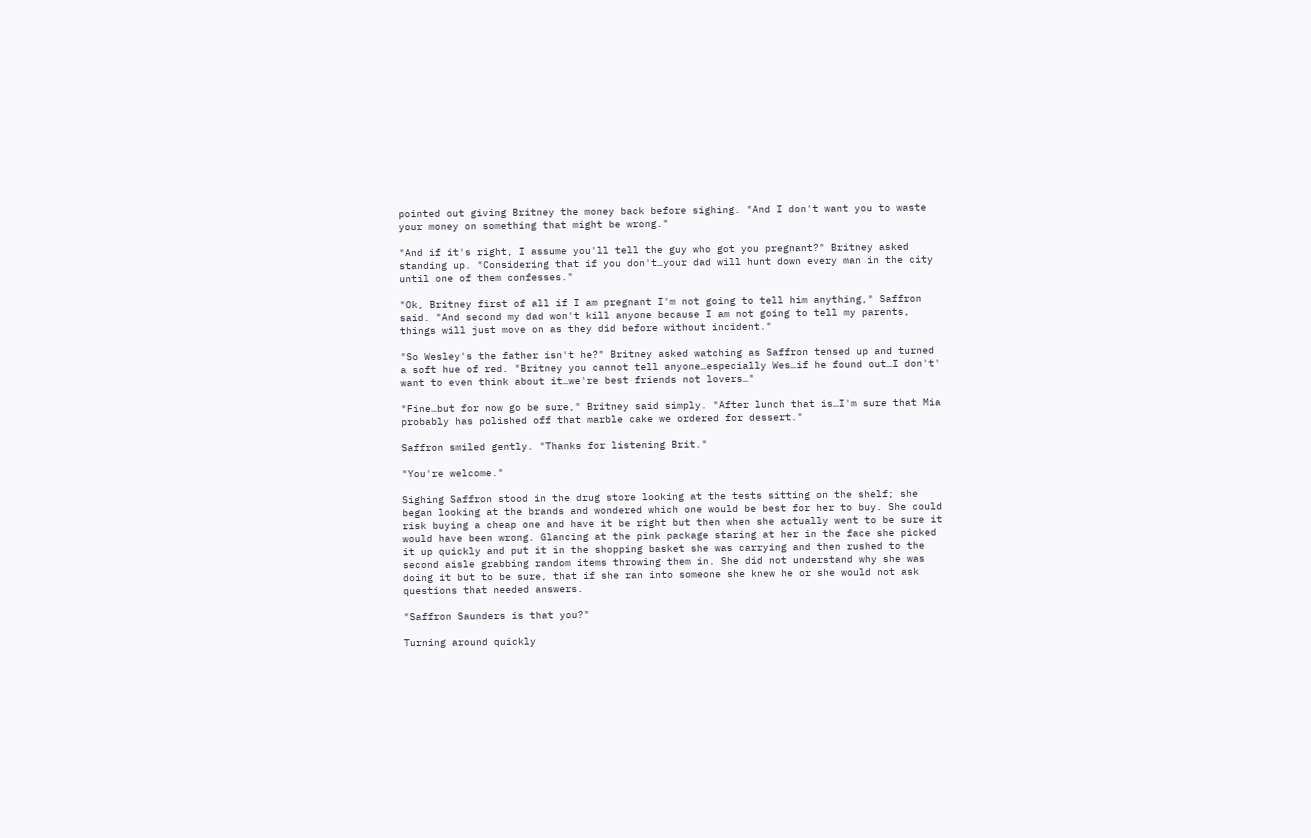pointed out giving Britney the money back before sighing. "And I don't want you to waste your money on something that might be wrong."

"And if it's right, I assume you'll tell the guy who got you pregnant?" Britney asked standing up. "Considering that if you don't…your dad will hunt down every man in the city until one of them confesses."

"Ok, Britney first of all if I am pregnant I'm not going to tell him anything," Saffron said. "And second my dad won't kill anyone because I am not going to tell my parents, things will just move on as they did before without incident."

"So Wesley's the father isn't he?" Britney asked watching as Saffron tensed up and turned a soft hue of red. "Britney you cannot tell anyone…especially Wes…if he found out…I don't' want to even think about it…we're best friends not lovers…"

"Fine…but for now go be sure," Britney said simply. "After lunch that is…I'm sure that Mia probably has polished off that marble cake we ordered for dessert."

Saffron smiled gently. "Thanks for listening Brit."

"You're welcome."

Sighing Saffron stood in the drug store looking at the tests sitting on the shelf; she began looking at the brands and wondered which one would be best for her to buy. She could risk buying a cheap one and have it be right but then when she actually went to be sure it would have been wrong. Glancing at the pink package staring at her in the face she picked it up quickly and put it in the shopping basket she was carrying and then rushed to the second aisle grabbing random items throwing them in. She did not understand why she was doing it but to be sure, that if she ran into someone she knew he or she would not ask questions that needed answers.

"Saffron Saunders is that you?"

Turning around quickly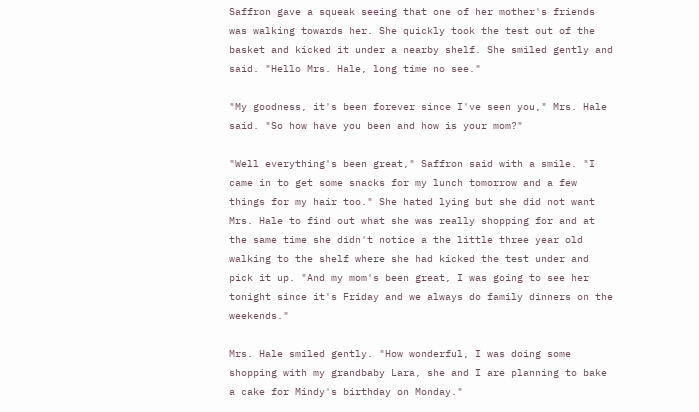Saffron gave a squeak seeing that one of her mother's friends was walking towards her. She quickly took the test out of the basket and kicked it under a nearby shelf. She smiled gently and said. "Hello Mrs. Hale, long time no see."

"My goodness, it's been forever since I've seen you," Mrs. Hale said. "So how have you been and how is your mom?"

"Well everything's been great," Saffron said with a smile. "I came in to get some snacks for my lunch tomorrow and a few things for my hair too." She hated lying but she did not want Mrs. Hale to find out what she was really shopping for and at the same time she didn't notice a the little three year old walking to the shelf where she had kicked the test under and pick it up. "And my mom's been great, I was going to see her tonight since it's Friday and we always do family dinners on the weekends."

Mrs. Hale smiled gently. "How wonderful, I was doing some shopping with my grandbaby Lara, she and I are planning to bake a cake for Mindy's birthday on Monday."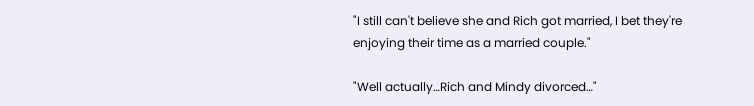"I still can't believe she and Rich got married, I bet they're enjoying their time as a married couple."

"Well actually…Rich and Mindy divorced…"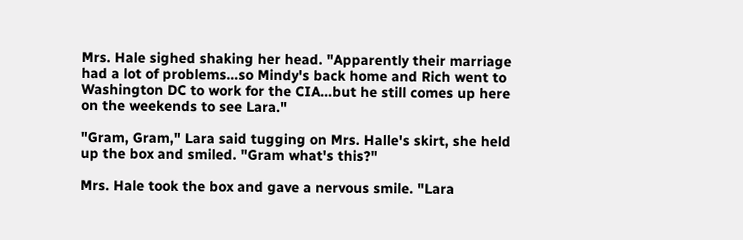Mrs. Hale sighed shaking her head. "Apparently their marriage had a lot of problems…so Mindy's back home and Rich went to Washington DC to work for the CIA…but he still comes up here on the weekends to see Lara."

"Gram, Gram," Lara said tugging on Mrs. Halle's skirt, she held up the box and smiled. "Gram what's this?"

Mrs. Hale took the box and gave a nervous smile. "Lara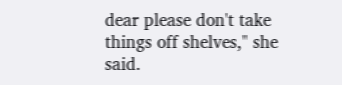dear please don't take things off shelves," she said.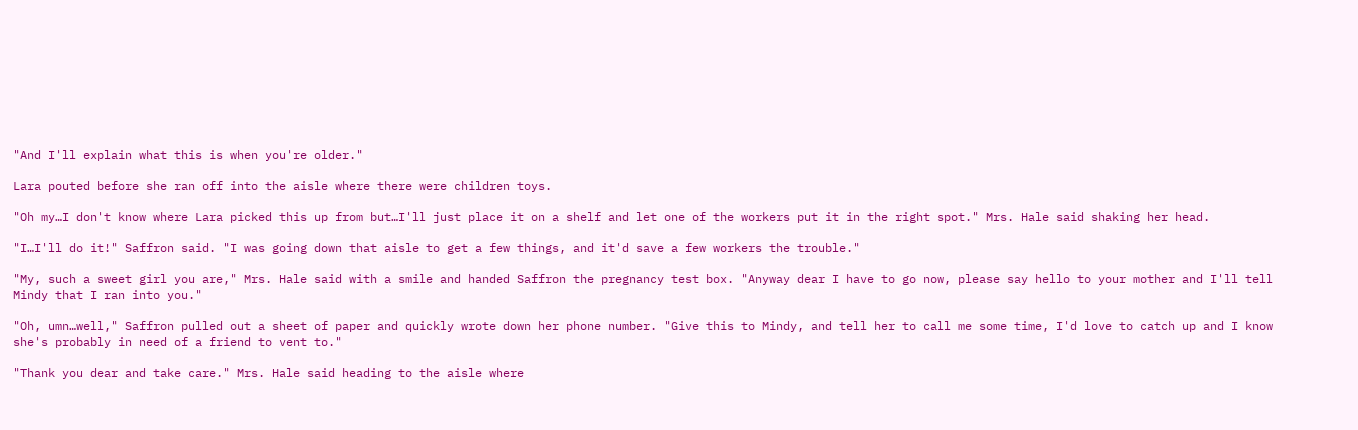"And I'll explain what this is when you're older."

Lara pouted before she ran off into the aisle where there were children toys.

"Oh my…I don't know where Lara picked this up from but…I'll just place it on a shelf and let one of the workers put it in the right spot." Mrs. Hale said shaking her head.

"I…I'll do it!" Saffron said. "I was going down that aisle to get a few things, and it'd save a few workers the trouble."

"My, such a sweet girl you are," Mrs. Hale said with a smile and handed Saffron the pregnancy test box. "Anyway dear I have to go now, please say hello to your mother and I'll tell Mindy that I ran into you."

"Oh, umn…well," Saffron pulled out a sheet of paper and quickly wrote down her phone number. "Give this to Mindy, and tell her to call me some time, I'd love to catch up and I know she's probably in need of a friend to vent to."

"Thank you dear and take care." Mrs. Hale said heading to the aisle where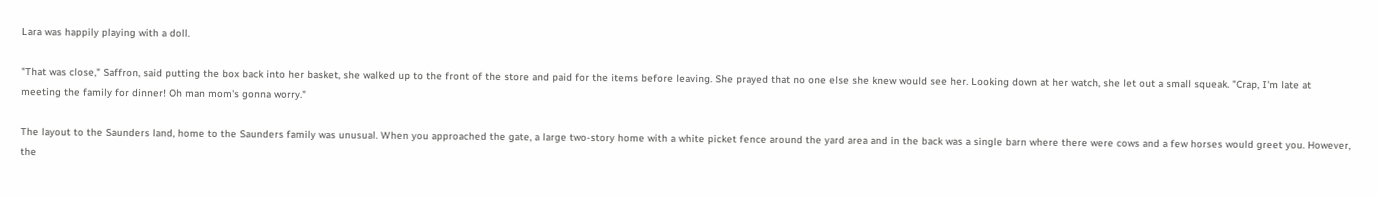Lara was happily playing with a doll.

"That was close," Saffron, said putting the box back into her basket, she walked up to the front of the store and paid for the items before leaving. She prayed that no one else she knew would see her. Looking down at her watch, she let out a small squeak. "Crap, I'm late at meeting the family for dinner! Oh man mom's gonna worry."

The layout to the Saunders land, home to the Saunders family was unusual. When you approached the gate, a large two-story home with a white picket fence around the yard area and in the back was a single barn where there were cows and a few horses would greet you. However, the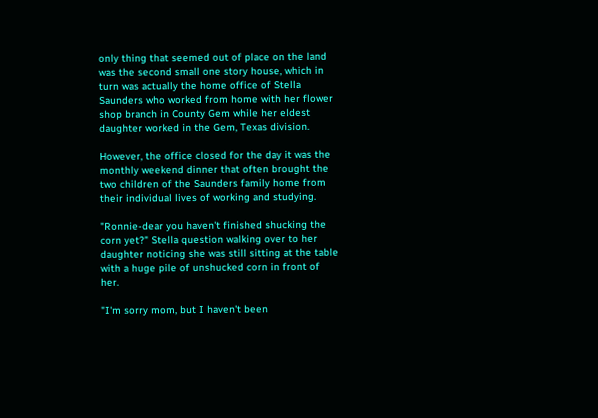only thing that seemed out of place on the land was the second small one story house, which in turn was actually the home office of Stella Saunders who worked from home with her flower shop branch in County Gem while her eldest daughter worked in the Gem, Texas division.

However, the office closed for the day it was the monthly weekend dinner that often brought the two children of the Saunders family home from their individual lives of working and studying.

"Ronnie-dear you haven't finished shucking the corn yet?" Stella question walking over to her daughter noticing she was still sitting at the table with a huge pile of unshucked corn in front of her.

"I'm sorry mom, but I haven't been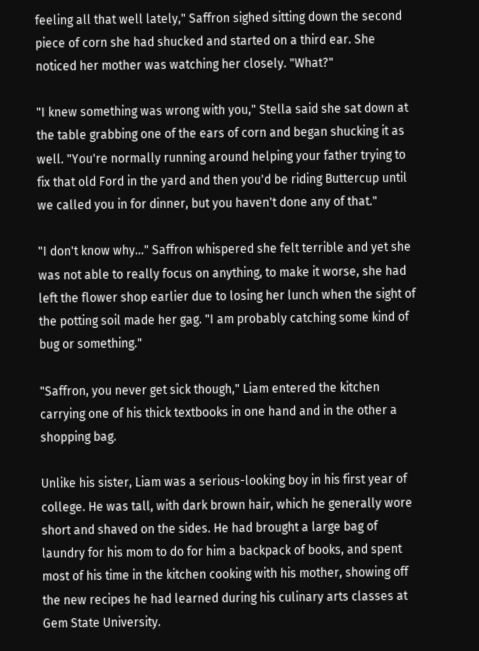feeling all that well lately," Saffron sighed sitting down the second piece of corn she had shucked and started on a third ear. She noticed her mother was watching her closely. "What?"

"I knew something was wrong with you," Stella said she sat down at the table grabbing one of the ears of corn and began shucking it as well. "You're normally running around helping your father trying to fix that old Ford in the yard and then you'd be riding Buttercup until we called you in for dinner, but you haven't done any of that."

"I don't know why…" Saffron whispered she felt terrible and yet she was not able to really focus on anything, to make it worse, she had left the flower shop earlier due to losing her lunch when the sight of the potting soil made her gag. "I am probably catching some kind of bug or something."

"Saffron, you never get sick though," Liam entered the kitchen carrying one of his thick textbooks in one hand and in the other a shopping bag.

Unlike his sister, Liam was a serious-looking boy in his first year of college. He was tall, with dark brown hair, which he generally wore short and shaved on the sides. He had brought a large bag of laundry for his mom to do for him a backpack of books, and spent most of his time in the kitchen cooking with his mother, showing off the new recipes he had learned during his culinary arts classes at Gem State University.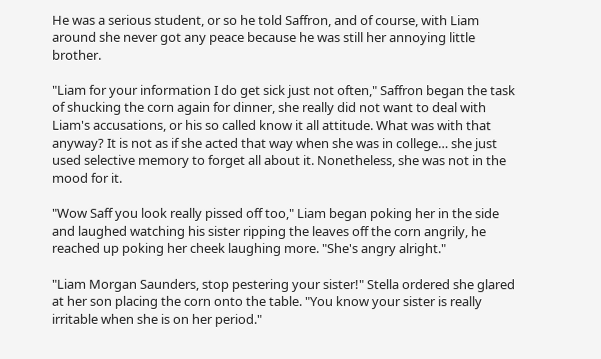He was a serious student, or so he told Saffron, and of course, with Liam around she never got any peace because he was still her annoying little brother.

"Liam for your information I do get sick just not often," Saffron began the task of shucking the corn again for dinner, she really did not want to deal with Liam's accusations, or his so called know it all attitude. What was with that anyway? It is not as if she acted that way when she was in college… she just used selective memory to forget all about it. Nonetheless, she was not in the mood for it.

"Wow Saff you look really pissed off too," Liam began poking her in the side and laughed watching his sister ripping the leaves off the corn angrily, he reached up poking her cheek laughing more. "She's angry alright."

"Liam Morgan Saunders, stop pestering your sister!" Stella ordered she glared at her son placing the corn onto the table. "You know your sister is really irritable when she is on her period."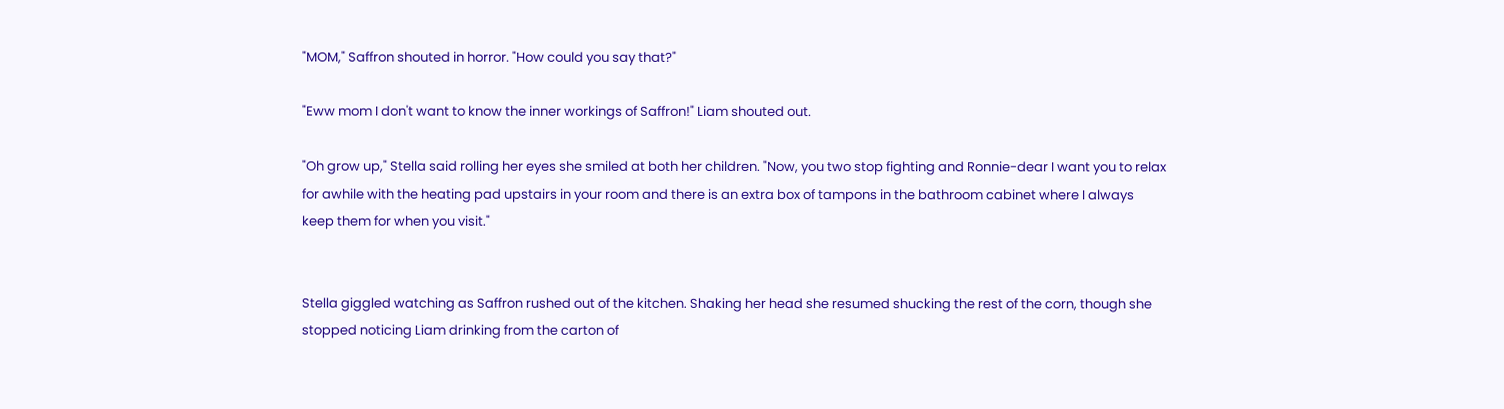"MOM," Saffron shouted in horror. "How could you say that?"

"Eww mom I don't want to know the inner workings of Saffron!" Liam shouted out.

"Oh grow up," Stella said rolling her eyes she smiled at both her children. "Now, you two stop fighting and Ronnie-dear I want you to relax for awhile with the heating pad upstairs in your room and there is an extra box of tampons in the bathroom cabinet where I always keep them for when you visit."


Stella giggled watching as Saffron rushed out of the kitchen. Shaking her head she resumed shucking the rest of the corn, though she stopped noticing Liam drinking from the carton of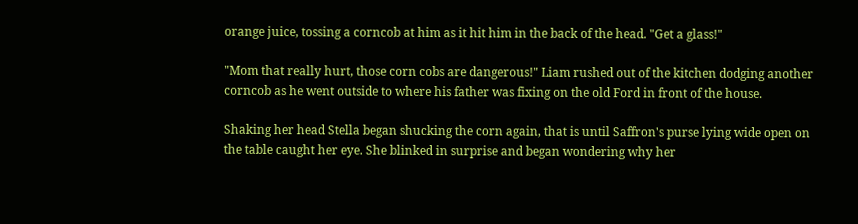orange juice, tossing a corncob at him as it hit him in the back of the head. "Get a glass!"

"Mom that really hurt, those corn cobs are dangerous!" Liam rushed out of the kitchen dodging another corncob as he went outside to where his father was fixing on the old Ford in front of the house.

Shaking her head Stella began shucking the corn again, that is until Saffron's purse lying wide open on the table caught her eye. She blinked in surprise and began wondering why her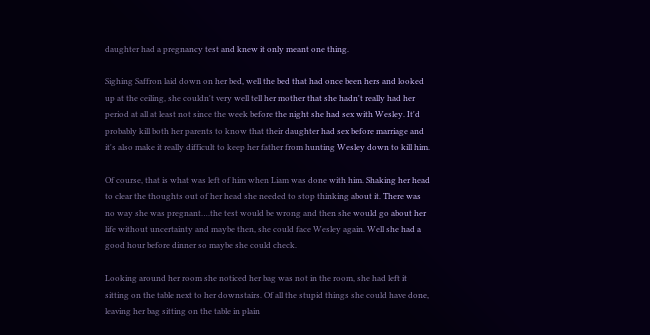daughter had a pregnancy test and knew it only meant one thing.

Sighing Saffron laid down on her bed, well the bed that had once been hers and looked up at the ceiling, she couldn't very well tell her mother that she hadn't really had her period at all at least not since the week before the night she had sex with Wesley. It'd probably kill both her parents to know that their daughter had sex before marriage and it's also make it really difficult to keep her father from hunting Wesley down to kill him.

Of course, that is what was left of him when Liam was done with him. Shaking her head to clear the thoughts out of her head she needed to stop thinking about it. There was no way she was pregnant….the test would be wrong and then she would go about her life without uncertainty and maybe then, she could face Wesley again. Well she had a good hour before dinner so maybe she could check.

Looking around her room she noticed her bag was not in the room, she had left it sitting on the table next to her downstairs. Of all the stupid things she could have done, leaving her bag sitting on the table in plain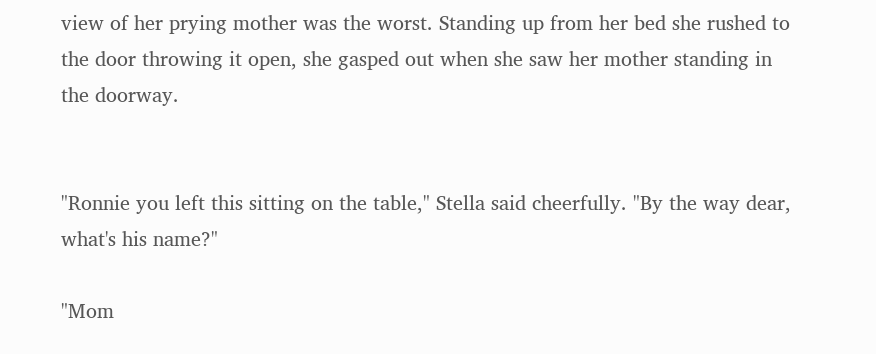view of her prying mother was the worst. Standing up from her bed she rushed to the door throwing it open, she gasped out when she saw her mother standing in the doorway.


"Ronnie you left this sitting on the table," Stella said cheerfully. "By the way dear, what's his name?"

"Mom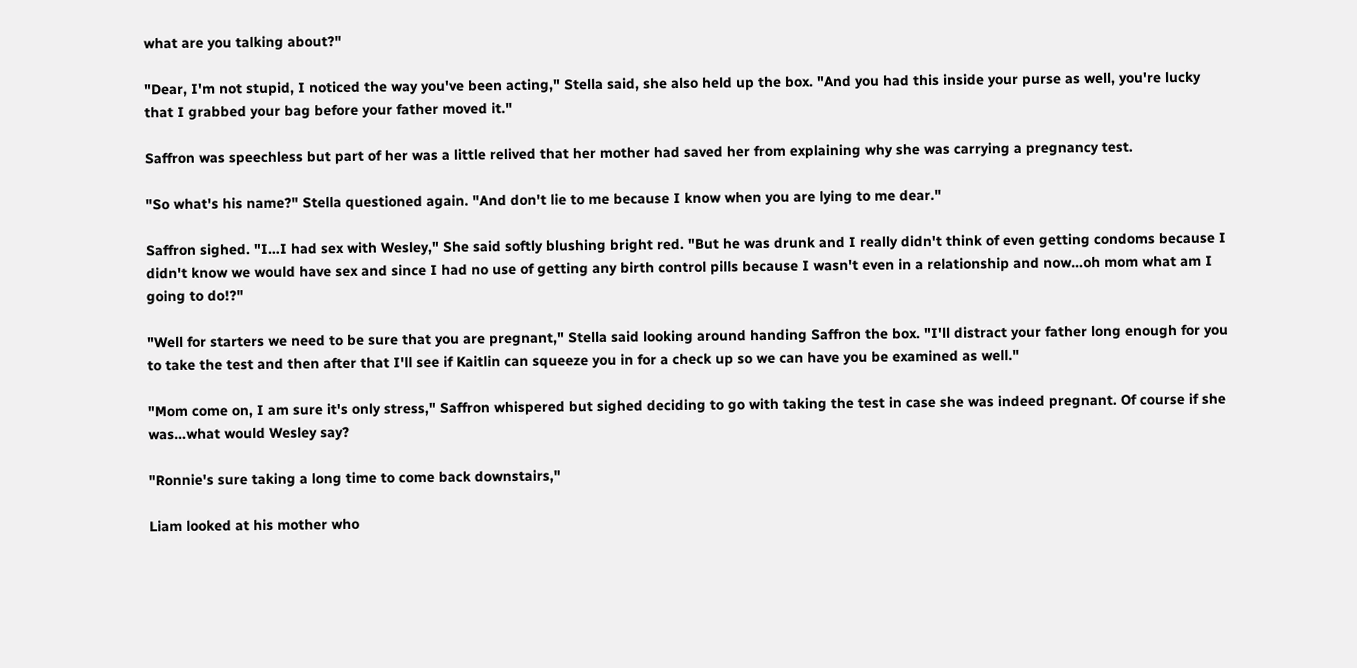what are you talking about?"

"Dear, I'm not stupid, I noticed the way you've been acting," Stella said, she also held up the box. "And you had this inside your purse as well, you're lucky that I grabbed your bag before your father moved it."

Saffron was speechless but part of her was a little relived that her mother had saved her from explaining why she was carrying a pregnancy test.

"So what's his name?" Stella questioned again. "And don't lie to me because I know when you are lying to me dear."

Saffron sighed. "I…I had sex with Wesley," She said softly blushing bright red. "But he was drunk and I really didn't think of even getting condoms because I didn't know we would have sex and since I had no use of getting any birth control pills because I wasn't even in a relationship and now…oh mom what am I going to do!?"

"Well for starters we need to be sure that you are pregnant," Stella said looking around handing Saffron the box. "I'll distract your father long enough for you to take the test and then after that I'll see if Kaitlin can squeeze you in for a check up so we can have you be examined as well."

"Mom come on, I am sure it's only stress," Saffron whispered but sighed deciding to go with taking the test in case she was indeed pregnant. Of course if she was…what would Wesley say?

"Ronnie's sure taking a long time to come back downstairs,"

Liam looked at his mother who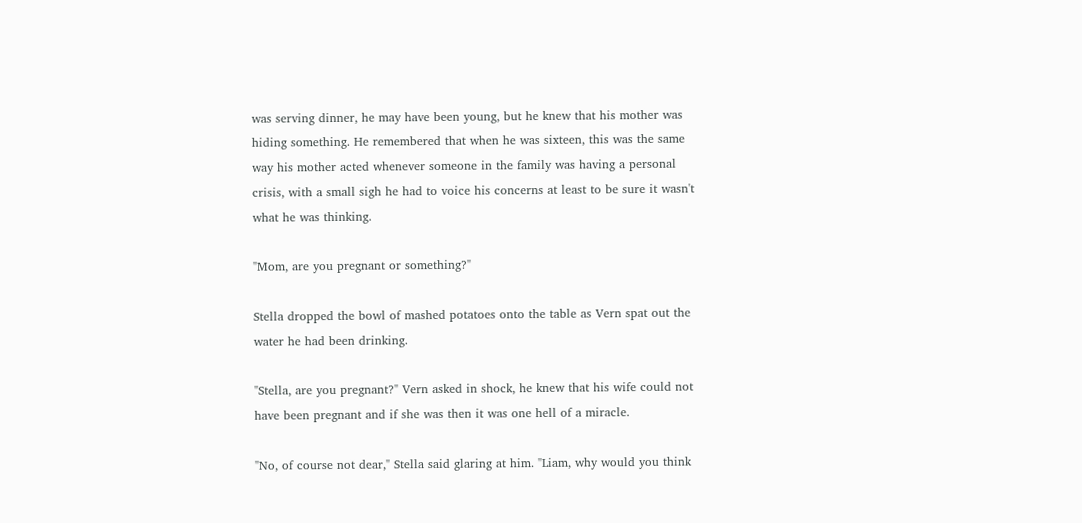was serving dinner, he may have been young, but he knew that his mother was hiding something. He remembered that when he was sixteen, this was the same way his mother acted whenever someone in the family was having a personal crisis, with a small sigh he had to voice his concerns at least to be sure it wasn't what he was thinking.

"Mom, are you pregnant or something?"

Stella dropped the bowl of mashed potatoes onto the table as Vern spat out the water he had been drinking.

"Stella, are you pregnant?" Vern asked in shock, he knew that his wife could not have been pregnant and if she was then it was one hell of a miracle.

"No, of course not dear," Stella said glaring at him. "Liam, why would you think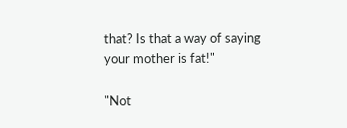that? Is that a way of saying your mother is fat!"

"Not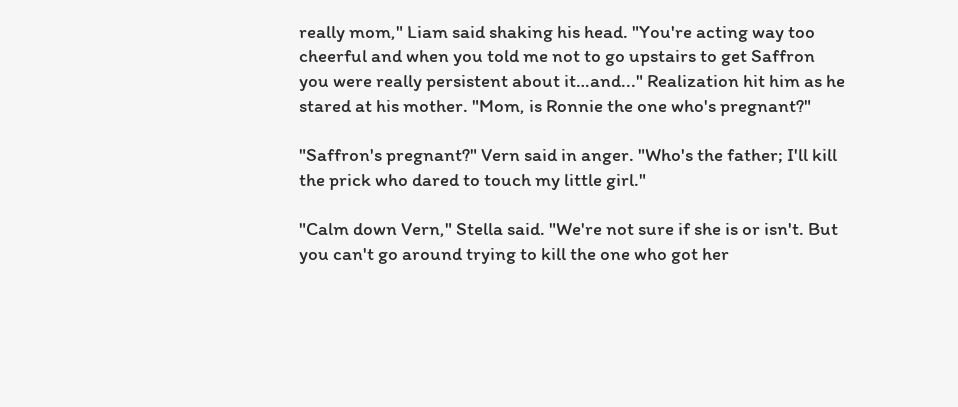really mom," Liam said shaking his head. "You're acting way too cheerful and when you told me not to go upstairs to get Saffron you were really persistent about it…and..." Realization hit him as he stared at his mother. "Mom, is Ronnie the one who's pregnant?"

"Saffron's pregnant?" Vern said in anger. "Who's the father; I'll kill the prick who dared to touch my little girl."

"Calm down Vern," Stella said. "We're not sure if she is or isn't. But you can't go around trying to kill the one who got her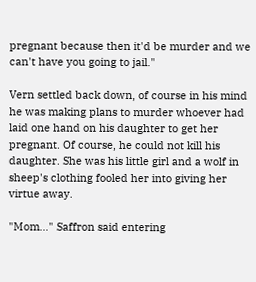pregnant because then it'd be murder and we can't have you going to jail."

Vern settled back down, of course in his mind he was making plans to murder whoever had laid one hand on his daughter to get her pregnant. Of course, he could not kill his daughter. She was his little girl and a wolf in sheep's clothing fooled her into giving her virtue away.

"Mom…" Saffron said entering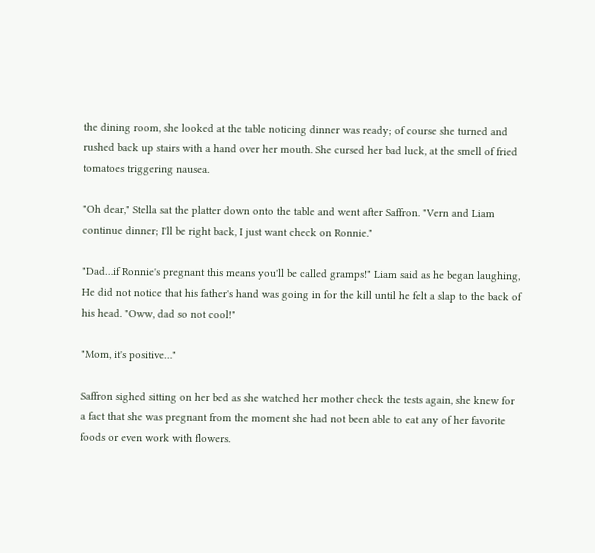the dining room, she looked at the table noticing dinner was ready; of course she turned and rushed back up stairs with a hand over her mouth. She cursed her bad luck, at the smell of fried tomatoes triggering nausea.

"Oh dear," Stella sat the platter down onto the table and went after Saffron. "Vern and Liam continue dinner; I'll be right back, I just want check on Ronnie."

"Dad…if Ronnie's pregnant this means you'll be called gramps!" Liam said as he began laughing, He did not notice that his father's hand was going in for the kill until he felt a slap to the back of his head. "Oww, dad so not cool!"

"Mom, it's positive…"

Saffron sighed sitting on her bed as she watched her mother check the tests again, she knew for a fact that she was pregnant from the moment she had not been able to eat any of her favorite foods or even work with flowers.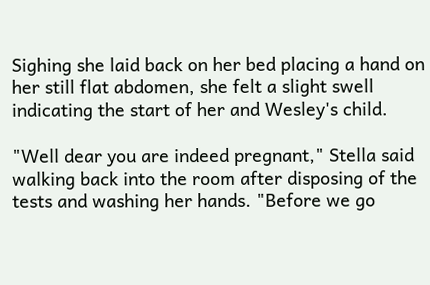Sighing she laid back on her bed placing a hand on her still flat abdomen, she felt a slight swell indicating the start of her and Wesley's child.

"Well dear you are indeed pregnant," Stella said walking back into the room after disposing of the tests and washing her hands. "Before we go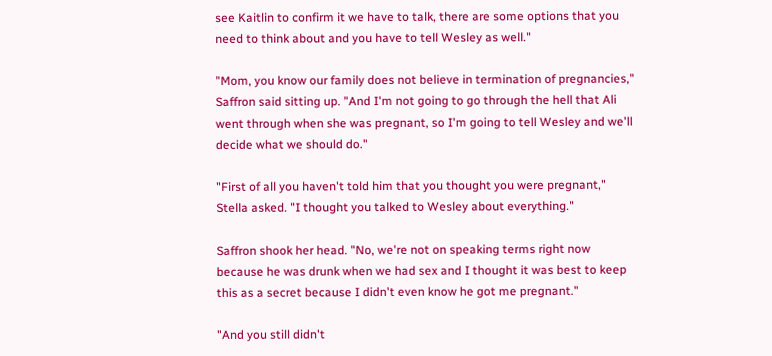see Kaitlin to confirm it we have to talk, there are some options that you need to think about and you have to tell Wesley as well."

"Mom, you know our family does not believe in termination of pregnancies," Saffron said sitting up. "And I'm not going to go through the hell that Ali went through when she was pregnant, so I'm going to tell Wesley and we'll decide what we should do."

"First of all you haven't told him that you thought you were pregnant," Stella asked. "I thought you talked to Wesley about everything."

Saffron shook her head. "No, we're not on speaking terms right now because he was drunk when we had sex and I thought it was best to keep this as a secret because I didn't even know he got me pregnant."

"And you still didn't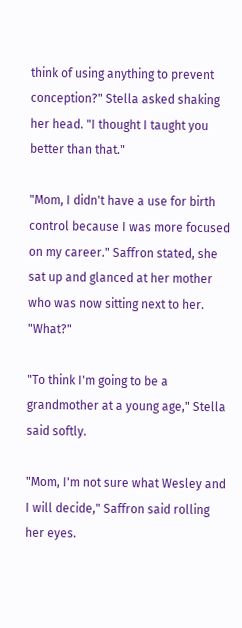think of using anything to prevent conception?" Stella asked shaking her head. "I thought I taught you better than that."

"Mom, I didn't have a use for birth control because I was more focused on my career." Saffron stated, she sat up and glanced at her mother who was now sitting next to her. "What?"

"To think I'm going to be a grandmother at a young age," Stella said softly.

"Mom, I'm not sure what Wesley and I will decide," Saffron said rolling her eyes.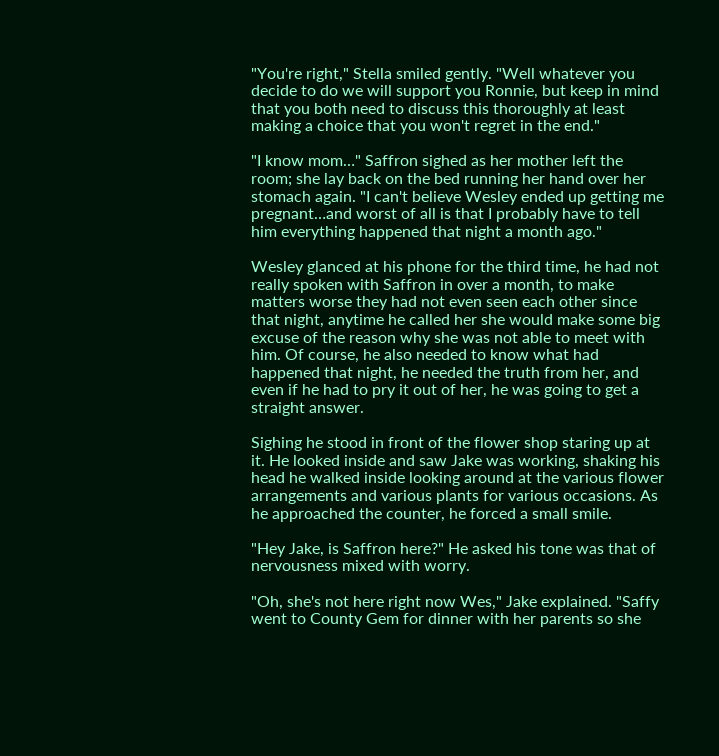"You're right," Stella smiled gently. "Well whatever you decide to do we will support you Ronnie, but keep in mind that you both need to discuss this thoroughly at least making a choice that you won't regret in the end."

"I know mom…" Saffron sighed as her mother left the room; she lay back on the bed running her hand over her stomach again. "I can't believe Wesley ended up getting me pregnant…and worst of all is that I probably have to tell him everything happened that night a month ago."

Wesley glanced at his phone for the third time, he had not really spoken with Saffron in over a month, to make matters worse they had not even seen each other since that night, anytime he called her she would make some big excuse of the reason why she was not able to meet with him. Of course, he also needed to know what had happened that night, he needed the truth from her, and even if he had to pry it out of her, he was going to get a straight answer.

Sighing he stood in front of the flower shop staring up at it. He looked inside and saw Jake was working, shaking his head he walked inside looking around at the various flower arrangements and various plants for various occasions. As he approached the counter, he forced a small smile.

"Hey Jake, is Saffron here?" He asked his tone was that of nervousness mixed with worry.

"Oh, she's not here right now Wes," Jake explained. "Saffy went to County Gem for dinner with her parents so she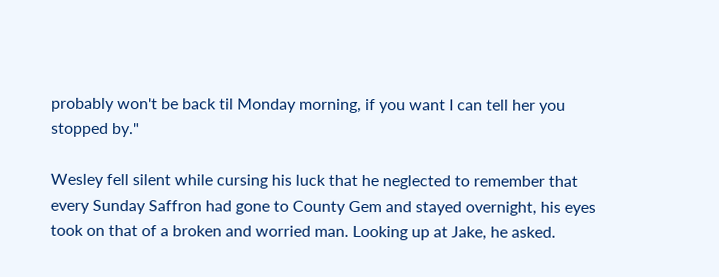probably won't be back til Monday morning, if you want I can tell her you stopped by."

Wesley fell silent while cursing his luck that he neglected to remember that every Sunday Saffron had gone to County Gem and stayed overnight, his eyes took on that of a broken and worried man. Looking up at Jake, he asked.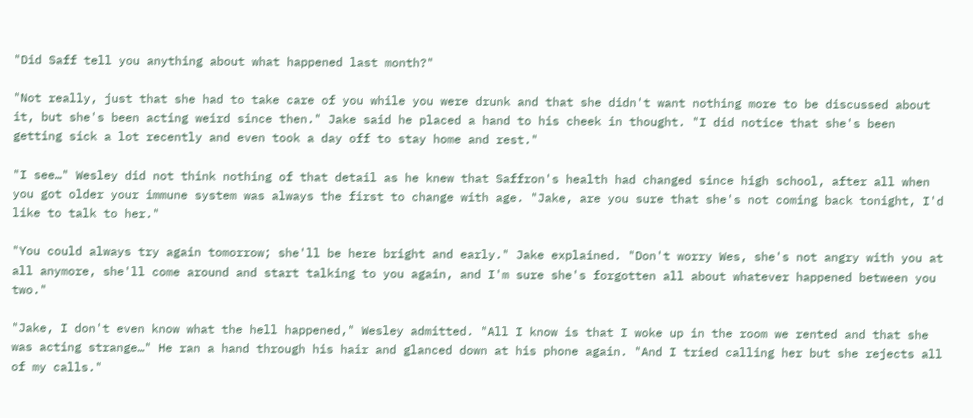"Did Saff tell you anything about what happened last month?"

"Not really, just that she had to take care of you while you were drunk and that she didn't want nothing more to be discussed about it, but she's been acting weird since then." Jake said he placed a hand to his cheek in thought. "I did notice that she's been getting sick a lot recently and even took a day off to stay home and rest."

"I see…" Wesley did not think nothing of that detail as he knew that Saffron's health had changed since high school, after all when you got older your immune system was always the first to change with age. "Jake, are you sure that she's not coming back tonight, I'd like to talk to her."

"You could always try again tomorrow; she'll be here bright and early." Jake explained. "Don't worry Wes, she's not angry with you at all anymore, she'll come around and start talking to you again, and I'm sure she's forgotten all about whatever happened between you two."

"Jake, I don't even know what the hell happened," Wesley admitted. "All I know is that I woke up in the room we rented and that she was acting strange…" He ran a hand through his hair and glanced down at his phone again. "And I tried calling her but she rejects all of my calls."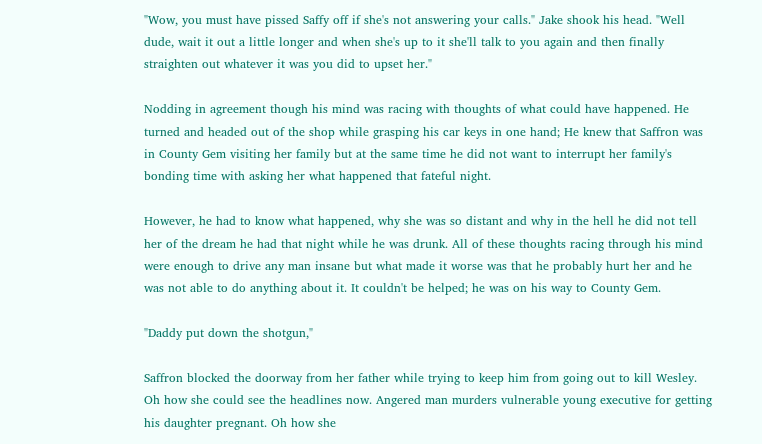"Wow, you must have pissed Saffy off if she's not answering your calls." Jake shook his head. "Well dude, wait it out a little longer and when she's up to it she'll talk to you again and then finally straighten out whatever it was you did to upset her."

Nodding in agreement though his mind was racing with thoughts of what could have happened. He turned and headed out of the shop while grasping his car keys in one hand; He knew that Saffron was in County Gem visiting her family but at the same time he did not want to interrupt her family's bonding time with asking her what happened that fateful night.

However, he had to know what happened, why she was so distant and why in the hell he did not tell her of the dream he had that night while he was drunk. All of these thoughts racing through his mind were enough to drive any man insane but what made it worse was that he probably hurt her and he was not able to do anything about it. It couldn't be helped; he was on his way to County Gem.

"Daddy put down the shotgun,"

Saffron blocked the doorway from her father while trying to keep him from going out to kill Wesley. Oh how she could see the headlines now. Angered man murders vulnerable young executive for getting his daughter pregnant. Oh how she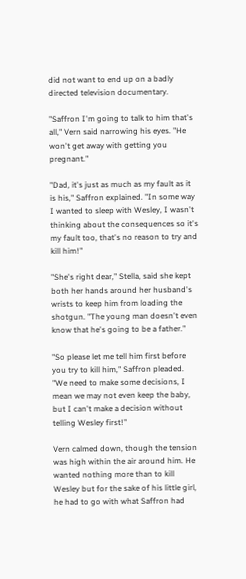did not want to end up on a badly directed television documentary.

"Saffron I'm going to talk to him that's all," Vern said narrowing his eyes. "He won't get away with getting you pregnant."

"Dad, it's just as much as my fault as it is his," Saffron explained. "In some way I wanted to sleep with Wesley, I wasn't thinking about the consequences so it's my fault too, that's no reason to try and kill him!"

"She's right dear," Stella, said she kept both her hands around her husband's wrists to keep him from loading the shotgun. "The young man doesn't even know that he's going to be a father."

"So please let me tell him first before you try to kill him," Saffron pleaded. "We need to make some decisions, I mean we may not even keep the baby, but I can't make a decision without telling Wesley first!"

Vern calmed down, though the tension was high within the air around him. He wanted nothing more than to kill Wesley but for the sake of his little girl, he had to go with what Saffron had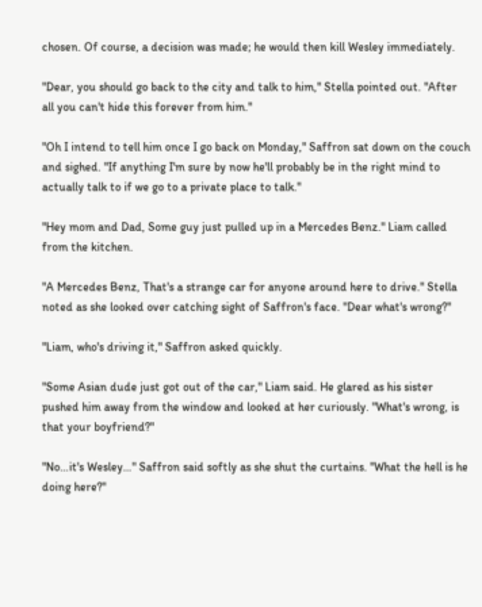chosen. Of course, a decision was made; he would then kill Wesley immediately.

"Dear, you should go back to the city and talk to him," Stella pointed out. "After all you can't hide this forever from him."

"Oh I intend to tell him once I go back on Monday," Saffron sat down on the couch and sighed. "If anything I'm sure by now he'll probably be in the right mind to actually talk to if we go to a private place to talk."

"Hey mom and Dad, Some guy just pulled up in a Mercedes Benz." Liam called from the kitchen.

"A Mercedes Benz, That's a strange car for anyone around here to drive." Stella noted as she looked over catching sight of Saffron's face. "Dear what's wrong?"

"Liam, who's driving it," Saffron asked quickly.

"Some Asian dude just got out of the car," Liam said. He glared as his sister pushed him away from the window and looked at her curiously. "What's wrong, is that your boyfriend?"

"No…it's Wesley…" Saffron said softly as she shut the curtains. "What the hell is he doing here?"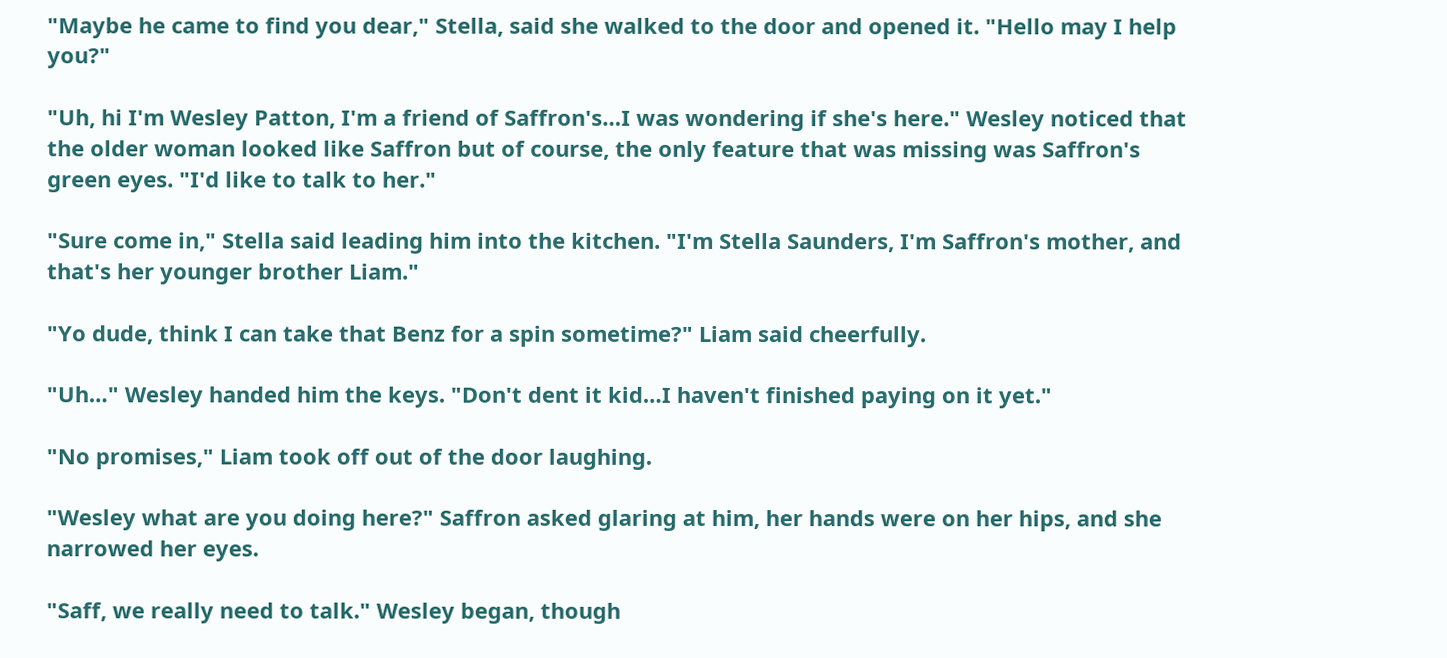"Maybe he came to find you dear," Stella, said she walked to the door and opened it. "Hello may I help you?"

"Uh, hi I'm Wesley Patton, I'm a friend of Saffron's…I was wondering if she's here." Wesley noticed that the older woman looked like Saffron but of course, the only feature that was missing was Saffron's green eyes. "I'd like to talk to her."

"Sure come in," Stella said leading him into the kitchen. "I'm Stella Saunders, I'm Saffron's mother, and that's her younger brother Liam."

"Yo dude, think I can take that Benz for a spin sometime?" Liam said cheerfully.

"Uh…" Wesley handed him the keys. "Don't dent it kid…I haven't finished paying on it yet."

"No promises," Liam took off out of the door laughing.

"Wesley what are you doing here?" Saffron asked glaring at him, her hands were on her hips, and she narrowed her eyes.

"Saff, we really need to talk." Wesley began, though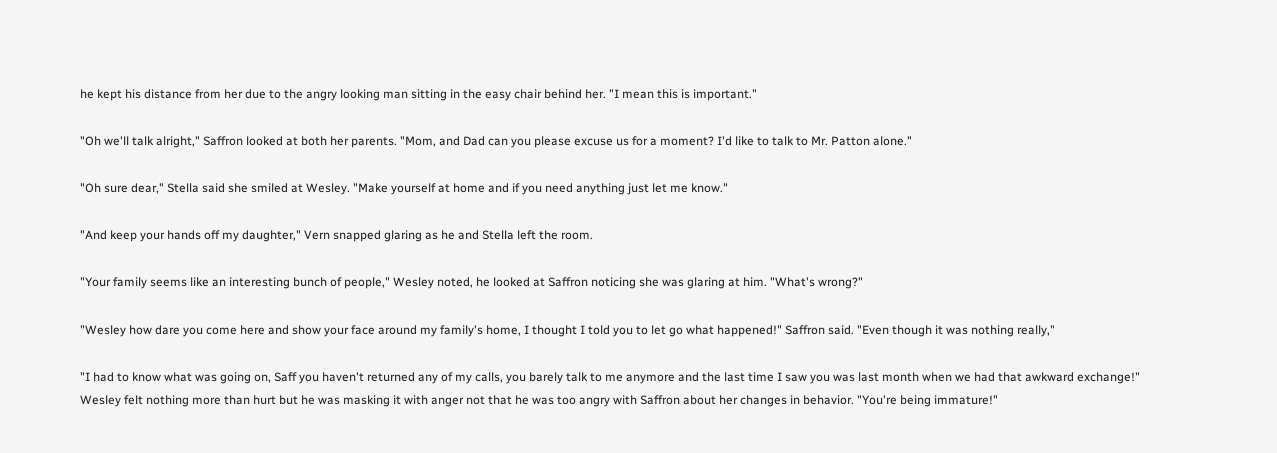he kept his distance from her due to the angry looking man sitting in the easy chair behind her. "I mean this is important."

"Oh we'll talk alright," Saffron looked at both her parents. "Mom, and Dad can you please excuse us for a moment? I'd like to talk to Mr. Patton alone."

"Oh sure dear," Stella said she smiled at Wesley. "Make yourself at home and if you need anything just let me know."

"And keep your hands off my daughter," Vern snapped glaring as he and Stella left the room.

"Your family seems like an interesting bunch of people," Wesley noted, he looked at Saffron noticing she was glaring at him. "What's wrong?"

"Wesley how dare you come here and show your face around my family's home, I thought I told you to let go what happened!" Saffron said. "Even though it was nothing really,"

"I had to know what was going on, Saff you haven't returned any of my calls, you barely talk to me anymore and the last time I saw you was last month when we had that awkward exchange!" Wesley felt nothing more than hurt but he was masking it with anger not that he was too angry with Saffron about her changes in behavior. "You're being immature!"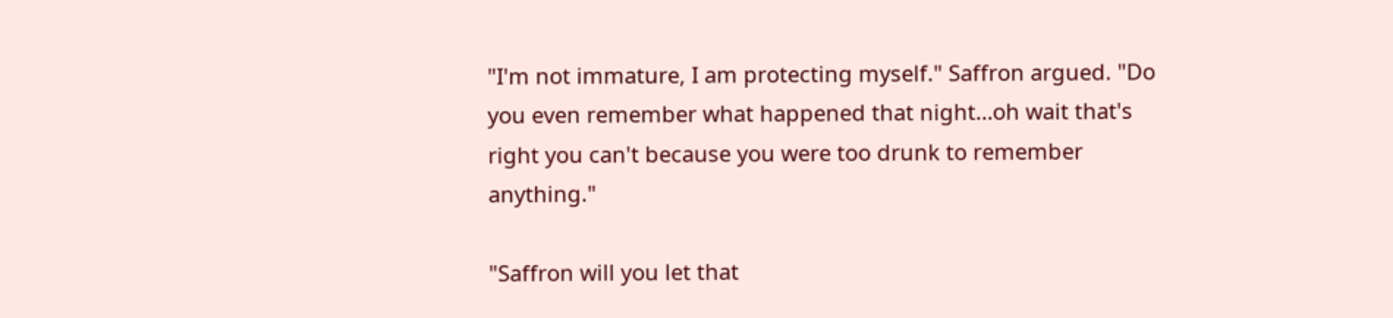"I'm not immature, I am protecting myself." Saffron argued. "Do you even remember what happened that night…oh wait that's right you can't because you were too drunk to remember anything."

"Saffron will you let that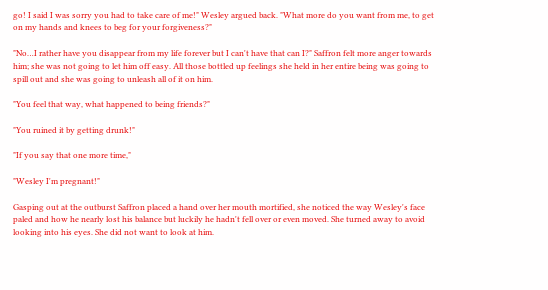go! I said I was sorry you had to take care of me!" Wesley argued back. "What more do you want from me, to get on my hands and knees to beg for your forgiveness?"

"No…I rather have you disappear from my life forever but I can't have that can I?" Saffron felt more anger towards him; she was not going to let him off easy. All those bottled up feelings she held in her entire being was going to spill out and she was going to unleash all of it on him.

"You feel that way, what happened to being friends?"

"You ruined it by getting drunk!"

"If you say that one more time,"

"Wesley I'm pregnant!"

Gasping out at the outburst Saffron placed a hand over her mouth mortified, she noticed the way Wesley's face paled and how he nearly lost his balance but luckily he hadn't fell over or even moved. She turned away to avoid looking into his eyes. She did not want to look at him.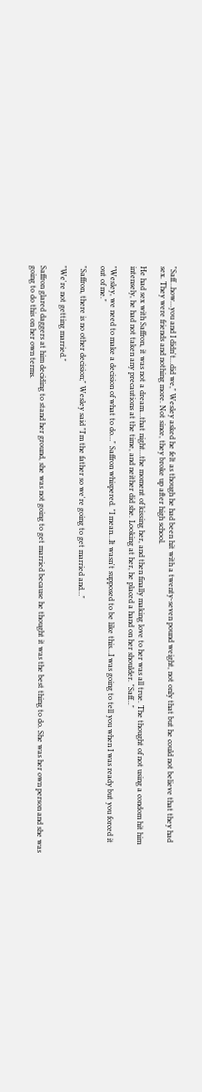"Saff…how…you and I didn't…did we," Wesley asked he felt as though he had been hit with a twenty-seven pound weight, not only that but he could not believe that they had sex. They were friends and nothing more. Not since, they broke up after high school.

He had sex with Saffron, it was not a dream…that night…the moment of kissing her, and then finally making love to her was all true. The thought of not using a condom hit him intensely, he had not taken any precautions at the time, and neither did she. Looking at her, he placed a hand on her shoulder. "Saff..."

"Wesley, we need to make a decision of what to do…" Saffron whispered. "I mean…It wasn't supposed to be like this…I was going to tell you when I was ready but you forced it out of me."

"Saffron, there is no other decision;" Wesley said "I'm the father so we're going to get married and…"

"We're not getting married."

Saffron glared daggers at him deciding to stand her ground, she was not going to get married because he thought it was the best thing to do. She was her own person and she was going to do this on her own terms.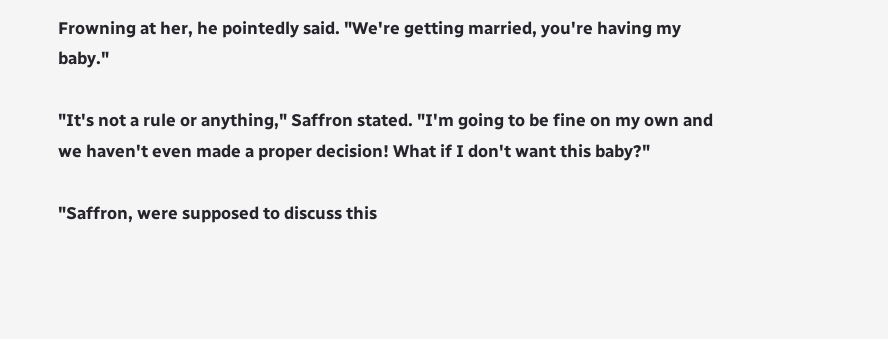Frowning at her, he pointedly said. "We're getting married, you're having my baby."

"It's not a rule or anything," Saffron stated. "I'm going to be fine on my own and we haven't even made a proper decision! What if I don't want this baby?"

"Saffron, were supposed to discuss this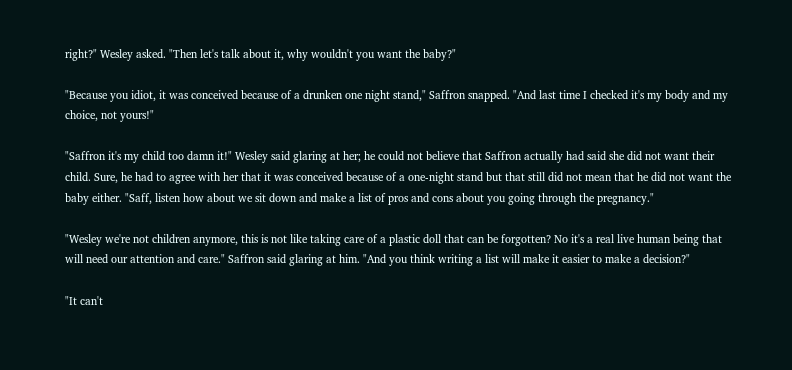right?" Wesley asked. "Then let's talk about it, why wouldn't you want the baby?"

"Because you idiot, it was conceived because of a drunken one night stand," Saffron snapped. "And last time I checked it's my body and my choice, not yours!"

"Saffron it's my child too damn it!" Wesley said glaring at her; he could not believe that Saffron actually had said she did not want their child. Sure, he had to agree with her that it was conceived because of a one-night stand but that still did not mean that he did not want the baby either. "Saff, listen how about we sit down and make a list of pros and cons about you going through the pregnancy."

"Wesley we're not children anymore, this is not like taking care of a plastic doll that can be forgotten? No it's a real live human being that will need our attention and care." Saffron said glaring at him. "And you think writing a list will make it easier to make a decision?"

"It can't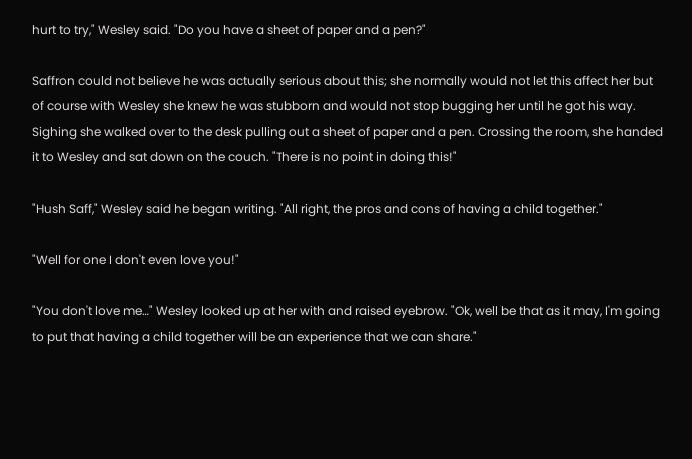hurt to try," Wesley said. "Do you have a sheet of paper and a pen?"

Saffron could not believe he was actually serious about this; she normally would not let this affect her but of course with Wesley she knew he was stubborn and would not stop bugging her until he got his way. Sighing she walked over to the desk pulling out a sheet of paper and a pen. Crossing the room, she handed it to Wesley and sat down on the couch. "There is no point in doing this!"

"Hush Saff," Wesley said he began writing. "All right, the pros and cons of having a child together."

"Well for one I don't even love you!"

"You don't love me…" Wesley looked up at her with and raised eyebrow. "Ok, well be that as it may, I'm going to put that having a child together will be an experience that we can share."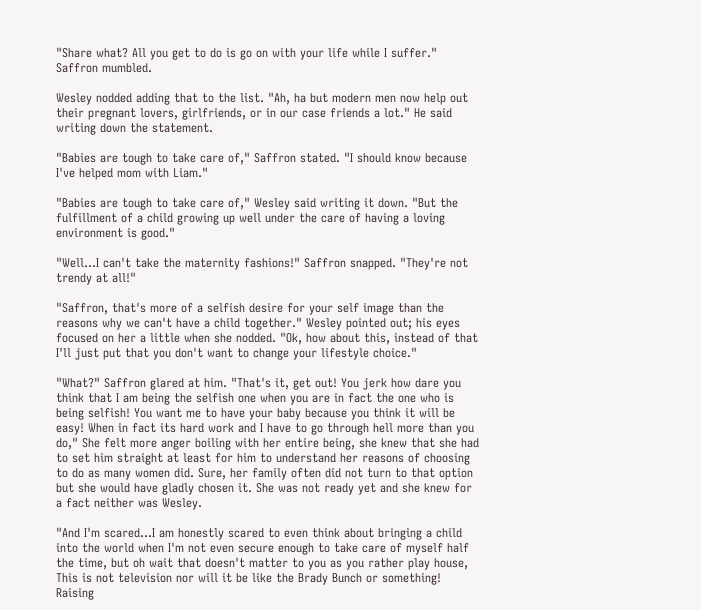"Share what? All you get to do is go on with your life while I suffer." Saffron mumbled.

Wesley nodded adding that to the list. "Ah, ha but modern men now help out their pregnant lovers, girlfriends, or in our case friends a lot." He said writing down the statement.

"Babies are tough to take care of," Saffron stated. "I should know because I've helped mom with Liam."

"Babies are tough to take care of," Wesley said writing it down. "But the fulfillment of a child growing up well under the care of having a loving environment is good."

"Well…I can't take the maternity fashions!" Saffron snapped. "They're not trendy at all!"

"Saffron, that's more of a selfish desire for your self image than the reasons why we can't have a child together." Wesley pointed out; his eyes focused on her a little when she nodded. "Ok, how about this, instead of that I'll just put that you don't want to change your lifestyle choice."

"What?" Saffron glared at him. "That's it, get out! You jerk how dare you think that I am being the selfish one when you are in fact the one who is being selfish! You want me to have your baby because you think it will be easy! When in fact its hard work and I have to go through hell more than you do," She felt more anger boiling with her entire being, she knew that she had to set him straight at least for him to understand her reasons of choosing to do as many women did. Sure, her family often did not turn to that option but she would have gladly chosen it. She was not ready yet and she knew for a fact neither was Wesley.

"And I'm scared…I am honestly scared to even think about bringing a child into the world when I'm not even secure enough to take care of myself half the time, but oh wait that doesn't matter to you as you rather play house, This is not television nor will it be like the Brady Bunch or something! Raising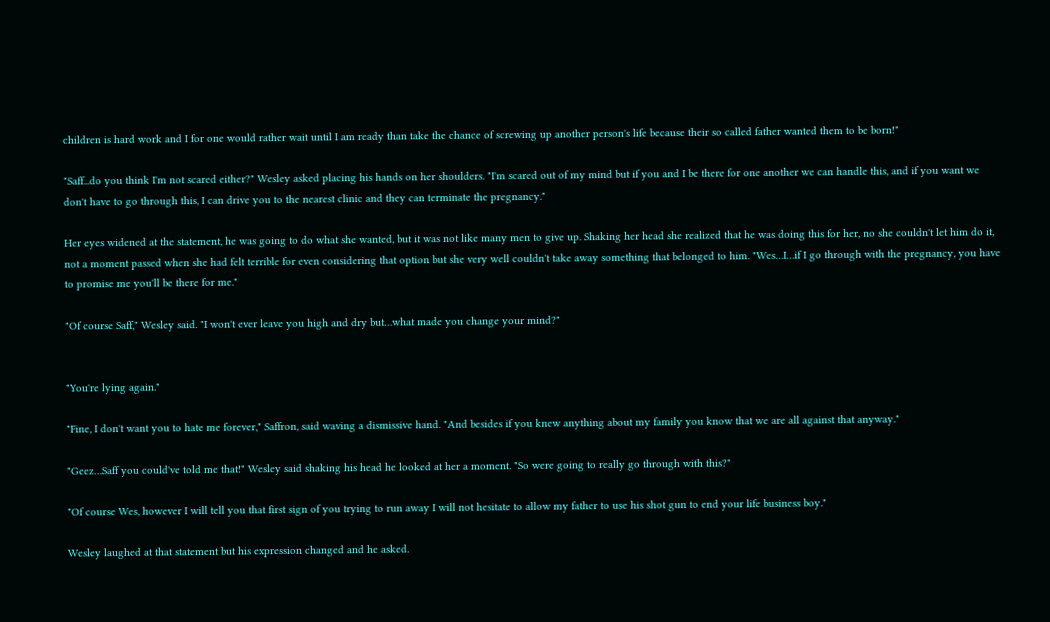children is hard work and I for one would rather wait until I am ready than take the chance of screwing up another person's life because their so called father wanted them to be born!"

"Saff...do you think I'm not scared either?" Wesley asked placing his hands on her shoulders. "I'm scared out of my mind but if you and I be there for one another we can handle this, and if you want we don't have to go through this, I can drive you to the nearest clinic and they can terminate the pregnancy."

Her eyes widened at the statement, he was going to do what she wanted, but it was not like many men to give up. Shaking her head she realized that he was doing this for her, no she couldn't let him do it, not a moment passed when she had felt terrible for even considering that option but she very well couldn't take away something that belonged to him. "Wes…I…if I go through with the pregnancy, you have to promise me you'll be there for me."

"Of course Saff," Wesley said. "I won't ever leave you high and dry but…what made you change your mind?"


"You're lying again."

"Fine, I don't want you to hate me forever," Saffron, said waving a dismissive hand. "And besides if you knew anything about my family you know that we are all against that anyway."

"Geez…Saff you could've told me that!" Wesley said shaking his head he looked at her a moment. "So were going to really go through with this?"

"Of course Wes, however I will tell you that first sign of you trying to run away I will not hesitate to allow my father to use his shot gun to end your life business boy."

Wesley laughed at that statement but his expression changed and he asked.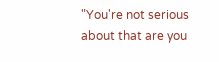"You're not serious about that are you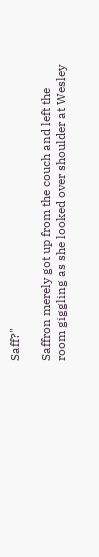Saff?"

Saffron merely got up from the couch and left the room giggling as she looked over shoulder at Wesley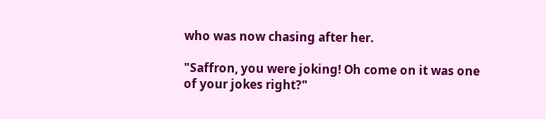who was now chasing after her.

"Saffron, you were joking! Oh come on it was one of your jokes right?"